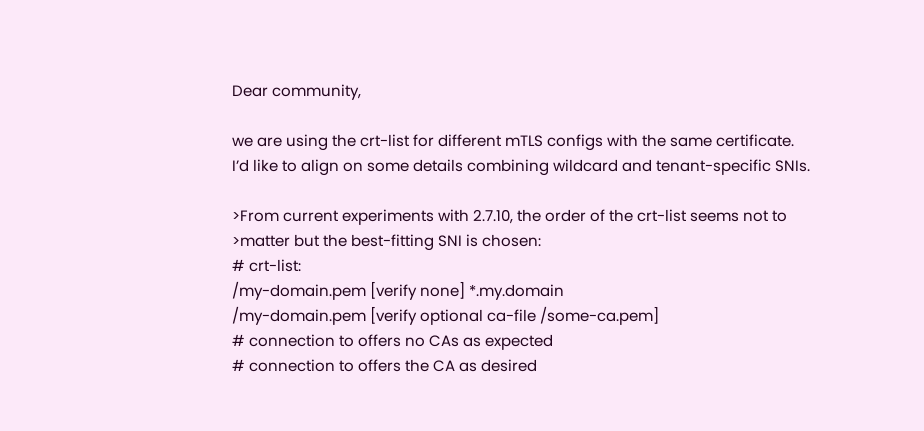Dear community,

we are using the crt-list for different mTLS configs with the same certificate.
I’d like to align on some details combining wildcard and tenant-specific SNIs.

>From current experiments with 2.7.10, the order of the crt-list seems not to
>matter but the best-fitting SNI is chosen:
# crt-list:
/my-domain.pem [verify none] *.my.domain
/my-domain.pem [verify optional ca-file /some-ca.pem]
# connection to offers no CAs as expected
# connection to offers the CA as desired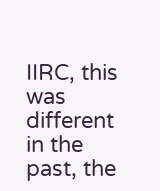IIRC, this was different in the past, the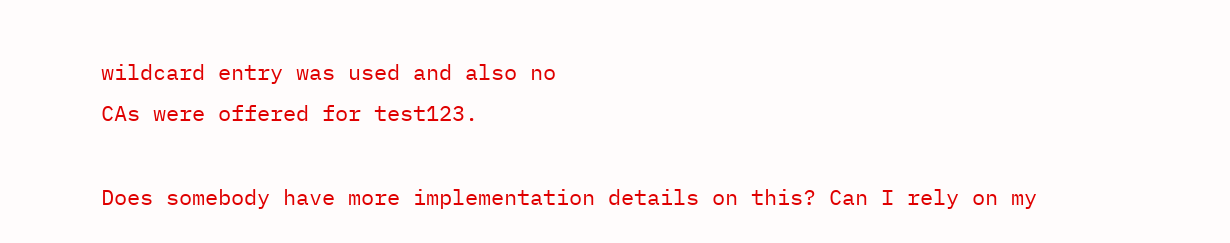wildcard entry was used and also no
CAs were offered for test123.

Does somebody have more implementation details on this? Can I rely on my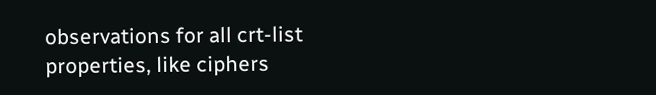observations for all crt-list properties, like ciphers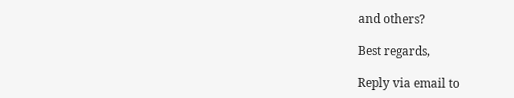and others?

Best regards,

Reply via email to